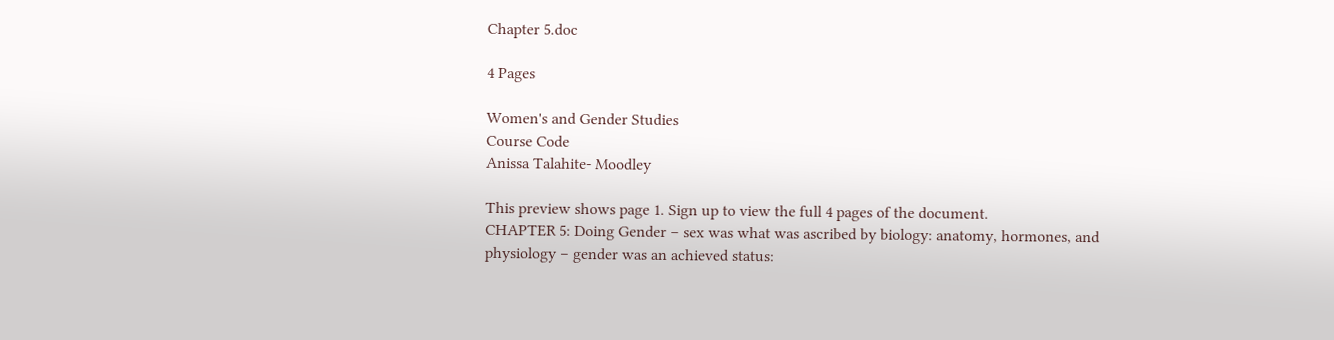Chapter 5.doc

4 Pages

Women's and Gender Studies
Course Code
Anissa Talahite- Moodley

This preview shows page 1. Sign up to view the full 4 pages of the document.
CHAPTER 5: Doing Gender − sex was what was ascribed by biology: anatomy, hormones, and physiology − gender was an achieved status: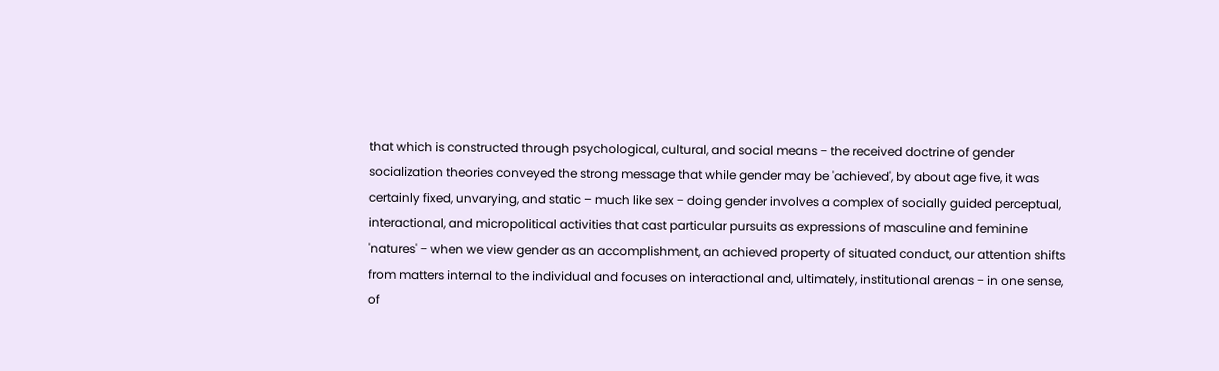that which is constructed through psychological, cultural, and social means − the received doctrine of gender socialization theories conveyed the strong message that while gender may be 'achieved', by about age five, it was certainly fixed, unvarying, and static – much like sex − doing gender involves a complex of socially guided perceptual, interactional, and micropolitical activities that cast particular pursuits as expressions of masculine and feminine 'natures' − when we view gender as an accomplishment, an achieved property of situated conduct, our attention shifts from matters internal to the individual and focuses on interactional and, ultimately, institutional arenas − in one sense, of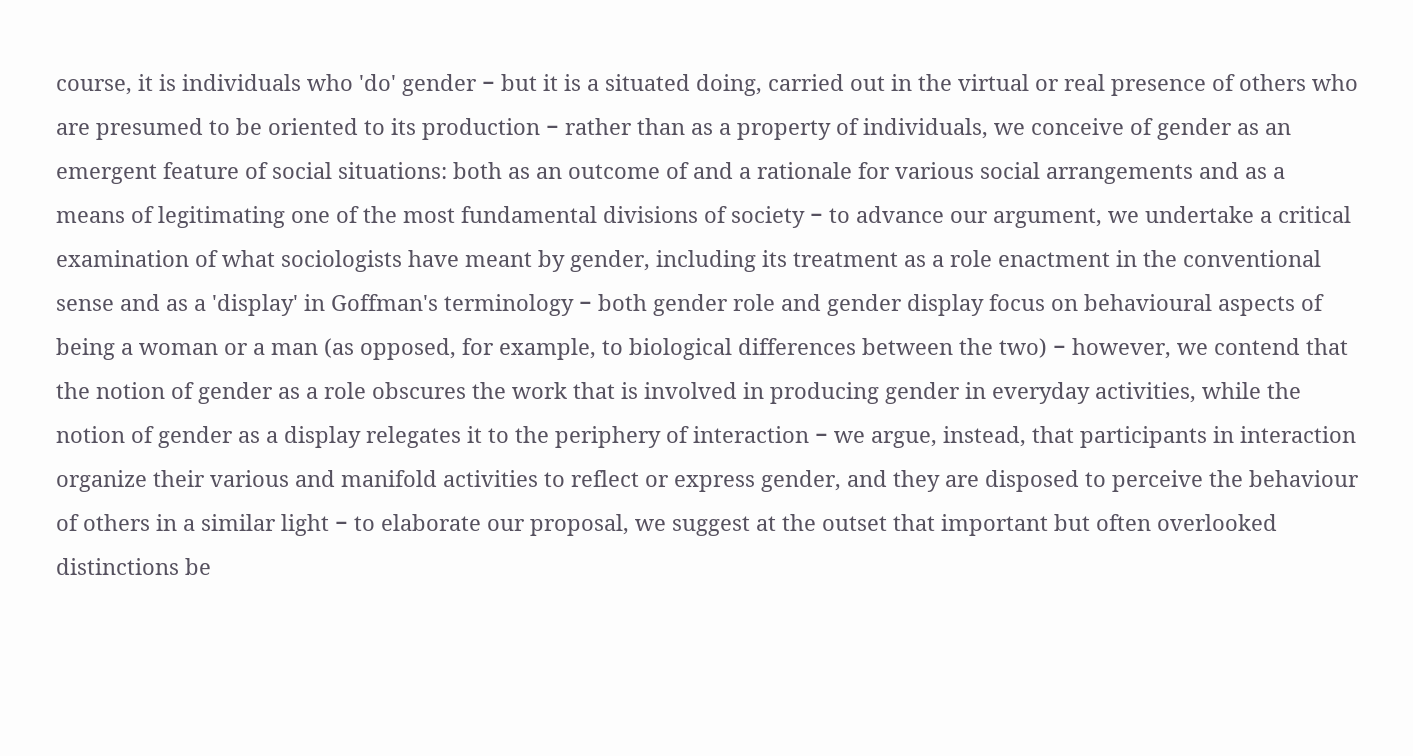course, it is individuals who 'do' gender − but it is a situated doing, carried out in the virtual or real presence of others who are presumed to be oriented to its production − rather than as a property of individuals, we conceive of gender as an emergent feature of social situations: both as an outcome of and a rationale for various social arrangements and as a means of legitimating one of the most fundamental divisions of society − to advance our argument, we undertake a critical examination of what sociologists have meant by gender, including its treatment as a role enactment in the conventional sense and as a 'display' in Goffman's terminology − both gender role and gender display focus on behavioural aspects of being a woman or a man (as opposed, for example, to biological differences between the two) − however, we contend that the notion of gender as a role obscures the work that is involved in producing gender in everyday activities, while the notion of gender as a display relegates it to the periphery of interaction − we argue, instead, that participants in interaction organize their various and manifold activities to reflect or express gender, and they are disposed to perceive the behaviour of others in a similar light − to elaborate our proposal, we suggest at the outset that important but often overlooked distinctions be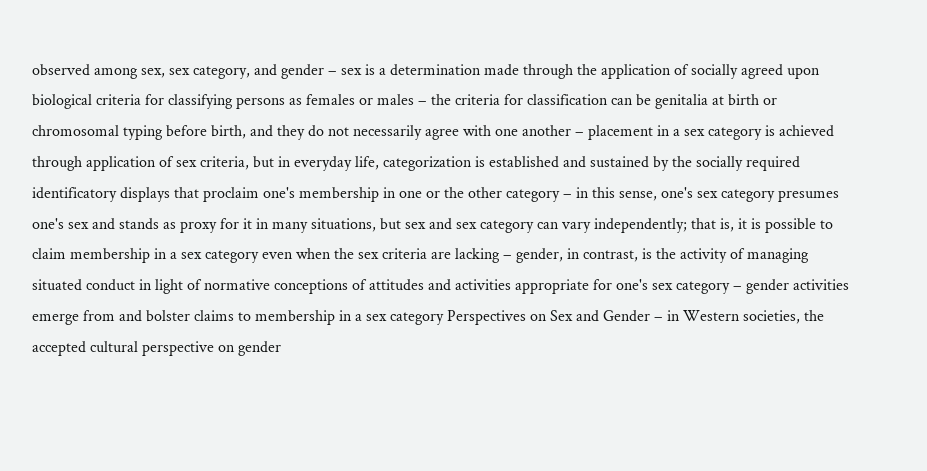observed among sex, sex category, and gender − sex is a determination made through the application of socially agreed upon biological criteria for classifying persons as females or males − the criteria for classification can be genitalia at birth or chromosomal typing before birth, and they do not necessarily agree with one another − placement in a sex category is achieved through application of sex criteria, but in everyday life, categorization is established and sustained by the socially required identificatory displays that proclaim one's membership in one or the other category − in this sense, one's sex category presumes one's sex and stands as proxy for it in many situations, but sex and sex category can vary independently; that is, it is possible to claim membership in a sex category even when the sex criteria are lacking − gender, in contrast, is the activity of managing situated conduct in light of normative conceptions of attitudes and activities appropriate for one's sex category − gender activities emerge from and bolster claims to membership in a sex category Perspectives on Sex and Gender − in Western societies, the accepted cultural perspective on gender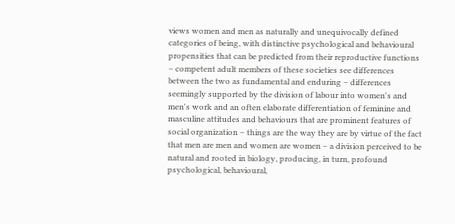views women and men as naturally and unequivocally defined categories of being, with distinctive psychological and behavioural propensities that can be predicted from their reproductive functions − competent adult members of these societies see differences between the two as fundamental and enduring – differences seemingly supported by the division of labour into women's and men's work and an often elaborate differentiation of feminine and masculine attitudes and behaviours that are prominent features of social organization − things are the way they are by virtue of the fact that men are men and women are women – a division perceived to be natural and rooted in biology, producing, in turn, profound psychological, behavioural,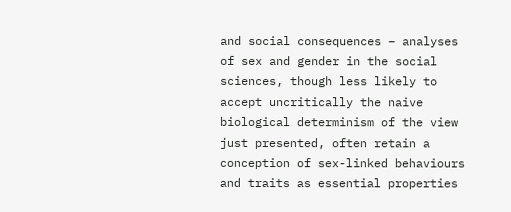and social consequences − analyses of sex and gender in the social sciences, though less likely to accept uncritically the naive biological determinism of the view just presented, often retain a conception of sex-linked behaviours and traits as essential properties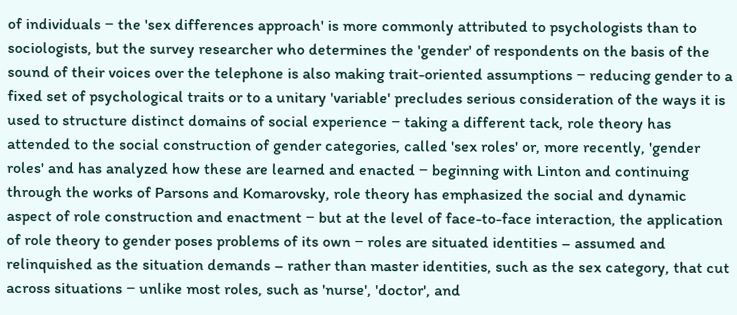of individuals − the 'sex differences approach' is more commonly attributed to psychologists than to sociologists, but the survey researcher who determines the 'gender' of respondents on the basis of the sound of their voices over the telephone is also making trait-oriented assumptions − reducing gender to a fixed set of psychological traits or to a unitary 'variable' precludes serious consideration of the ways it is used to structure distinct domains of social experience − taking a different tack, role theory has attended to the social construction of gender categories, called 'sex roles' or, more recently, 'gender roles' and has analyzed how these are learned and enacted − beginning with Linton and continuing through the works of Parsons and Komarovsky, role theory has emphasized the social and dynamic aspect of role construction and enactment − but at the level of face-to-face interaction, the application of role theory to gender poses problems of its own − roles are situated identities – assumed and relinquished as the situation demands – rather than master identities, such as the sex category, that cut across situations − unlike most roles, such as 'nurse', 'doctor', and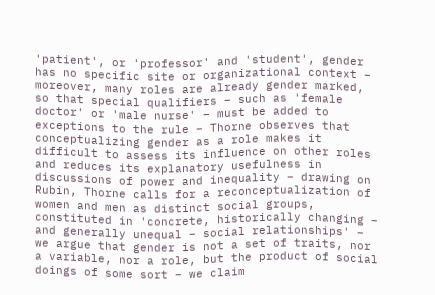'patient', or 'professor' and 'student', gender has no specific site or organizational context − moreover, many roles are already gender marked, so that special qualifiers – such as 'female doctor' or 'male nurse' – must be added to exceptions to the rule − Thorne observes that conceptualizing gender as a role makes it difficult to assess its influence on other roles and reduces its explanatory usefulness in discussions of power and inequality − drawing on Rubin, Thorne calls for a reconceptualization of women and men as distinct social groups, constituted in 'concrete, historically changing – and generally unequal – social relationships' − we argue that gender is not a set of traits, nor a variable, nor a role, but the product of social doings of some sort − we claim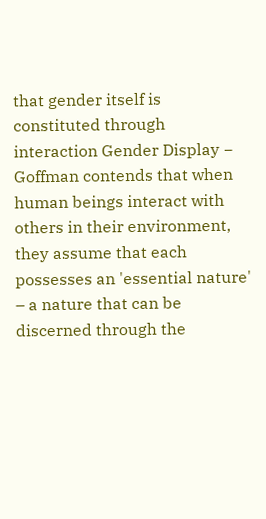that gender itself is constituted through interaction Gender Display − Goffman contends that when human beings interact with others in their environment, they assume that each possesses an 'essential nature' – a nature that can be discerned through the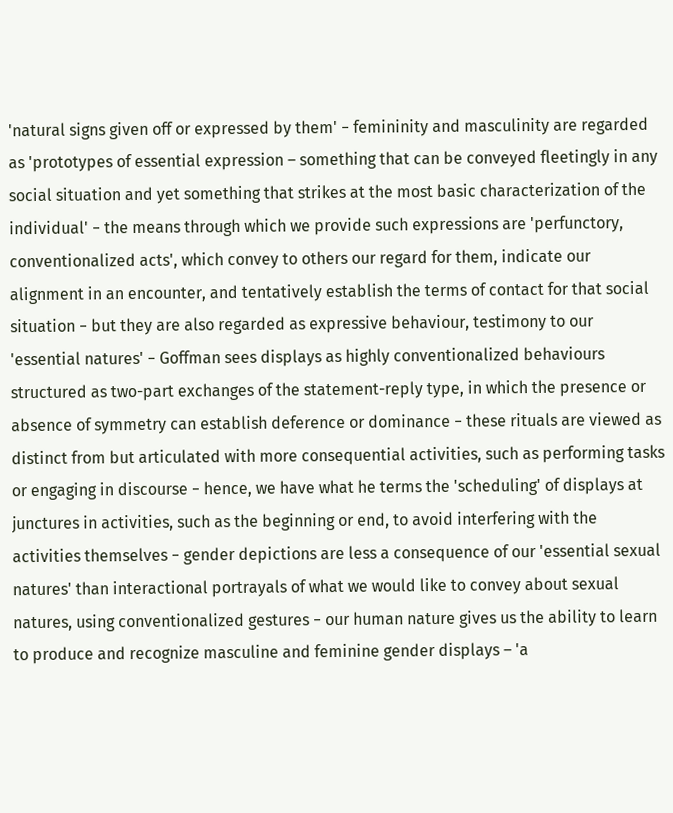'natural signs given off or expressed by them' − femininity and masculinity are regarded as 'prototypes of essential expression – something that can be conveyed fleetingly in any social situation and yet something that strikes at the most basic characterization of the individual' − the means through which we provide such expressions are 'perfunctory, conventionalized acts', which convey to others our regard for them, indicate our alignment in an encounter, and tentatively establish the terms of contact for that social situation − but they are also regarded as expressive behaviour, testimony to our 'essential natures' − Goffman sees displays as highly conventionalized behaviours structured as two-part exchanges of the statement-reply type, in which the presence or absence of symmetry can establish deference or dominance − these rituals are viewed as distinct from but articulated with more consequential activities, such as performing tasks or engaging in discourse − hence, we have what he terms the 'scheduling' of displays at junctures in activities, such as the beginning or end, to avoid interfering with the activities themselves − gender depictions are less a consequence of our 'essential sexual natures' than interactional portrayals of what we would like to convey about sexual natures, using conventionalized gestures − our human nature gives us the ability to learn to produce and recognize masculine and feminine gender displays – 'a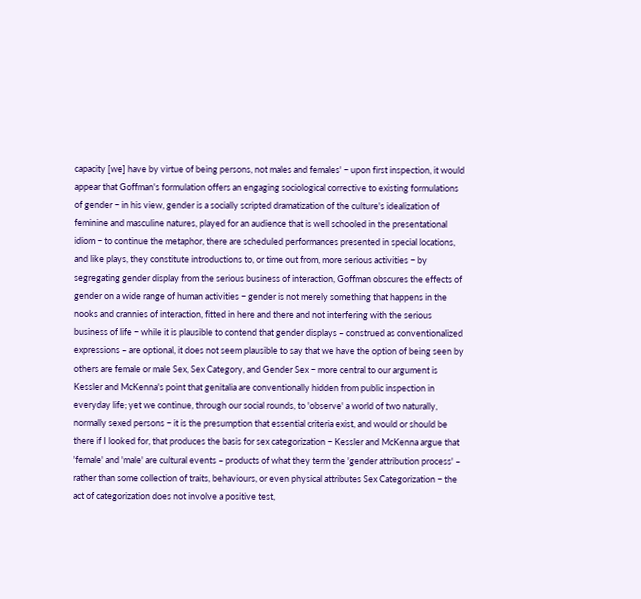capacity [we] have by virtue of being persons, not males and females' − upon first inspection, it would appear that Goffman's formulation offers an engaging sociological corrective to existing formulations of gender − in his view, gender is a socially scripted dramatization of the culture's idealization of feminine and masculine natures, played for an audience that is well schooled in the presentational idiom − to continue the metaphor, there are scheduled performances presented in special locations, and like plays, they constitute introductions to, or time out from, more serious activities − by segregating gender display from the serious business of interaction, Goffman obscures the effects of gender on a wide range of human activities − gender is not merely something that happens in the nooks and crannies of interaction, fitted in here and there and not interfering with the serious business of life − while it is plausible to contend that gender displays – construed as conventionalized expressions – are optional, it does not seem plausible to say that we have the option of being seen by others are female or male Sex, Sex Category, and Gender Sex − more central to our argument is Kessler and McKenna's point that genitalia are conventionally hidden from public inspection in everyday life; yet we continue, through our social rounds, to 'observe' a world of two naturally, normally sexed persons − it is the presumption that essential criteria exist, and would or should be there if I looked for, that produces the basis for sex categorization − Kessler and McKenna argue that 'female' and 'male' are cultural events – products of what they term the 'gender attribution process' – rather than some collection of traits, behaviours, or even physical attributes Sex Categorization − the act of categorization does not involve a positive test,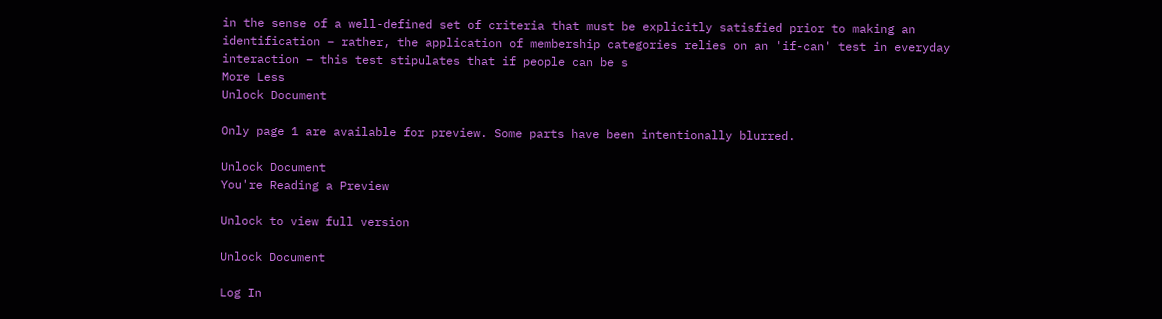in the sense of a well-defined set of criteria that must be explicitly satisfied prior to making an identification − rather, the application of membership categories relies on an 'if-can' test in everyday interaction − this test stipulates that if people can be s
More Less
Unlock Document

Only page 1 are available for preview. Some parts have been intentionally blurred.

Unlock Document
You're Reading a Preview

Unlock to view full version

Unlock Document

Log In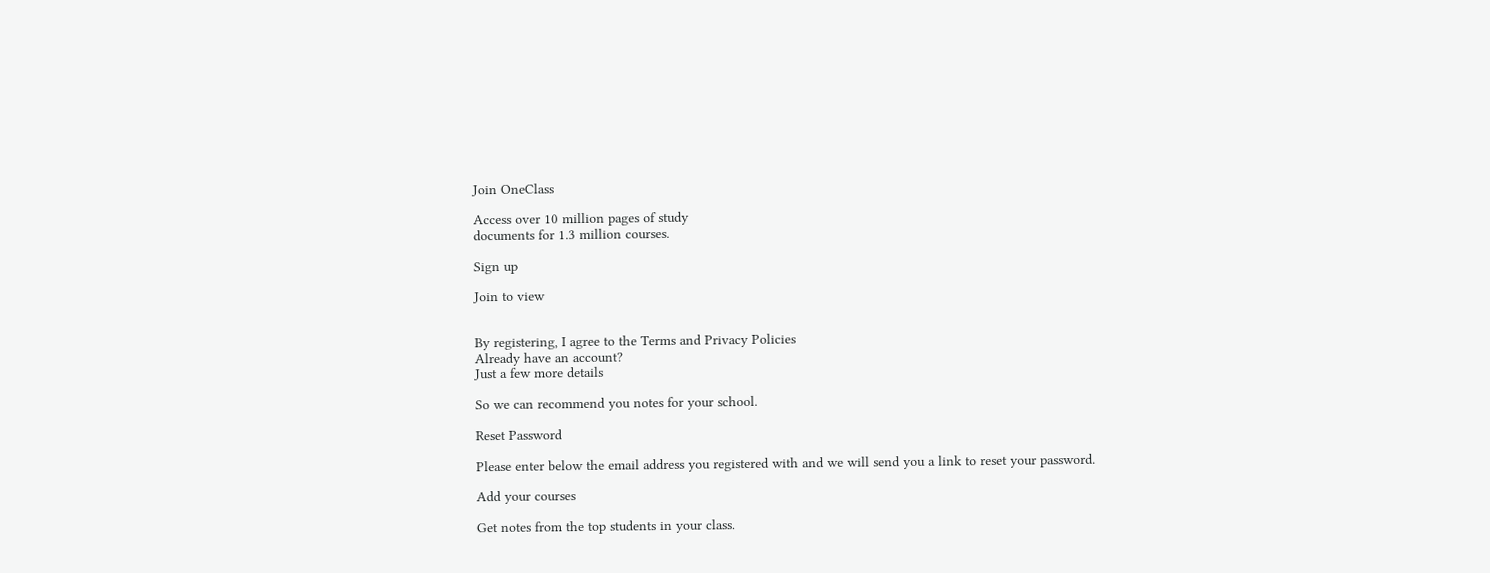Join OneClass

Access over 10 million pages of study
documents for 1.3 million courses.

Sign up

Join to view


By registering, I agree to the Terms and Privacy Policies
Already have an account?
Just a few more details

So we can recommend you notes for your school.

Reset Password

Please enter below the email address you registered with and we will send you a link to reset your password.

Add your courses

Get notes from the top students in your class.